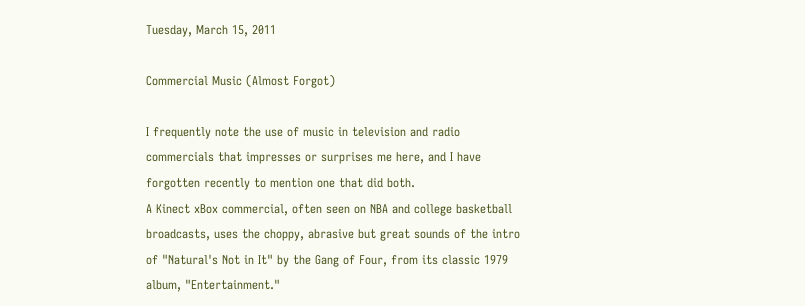Tuesday, March 15, 2011

Commercial Music (Almost Forgot)

I frequently note the use of music in television and radio commercials that impresses or surprises me here, and I have forgotten recently to mention one that did both.
A Kinect xBox commercial, often seen on NBA and college basketball broadcasts, uses the choppy, abrasive but great sounds of the intro of "Natural's Not in It" by the Gang of Four, from its classic 1979 album, "Entertainment."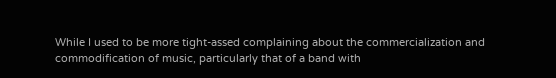While I used to be more tight-assed complaining about the commercialization and commodification of music, particularly that of a band with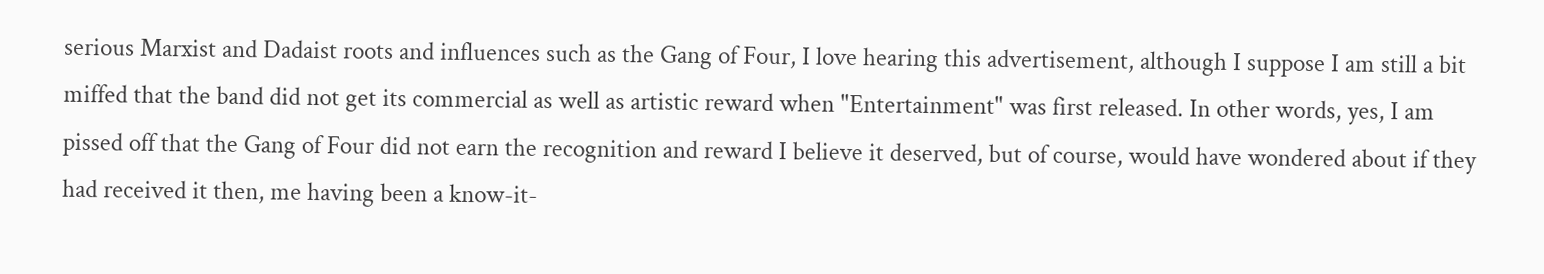serious Marxist and Dadaist roots and influences such as the Gang of Four, I love hearing this advertisement, although I suppose I am still a bit miffed that the band did not get its commercial as well as artistic reward when "Entertainment" was first released. In other words, yes, I am pissed off that the Gang of Four did not earn the recognition and reward I believe it deserved, but of course, would have wondered about if they had received it then, me having been a know-it-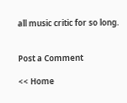all music critic for so long.


Post a Comment

<< Home